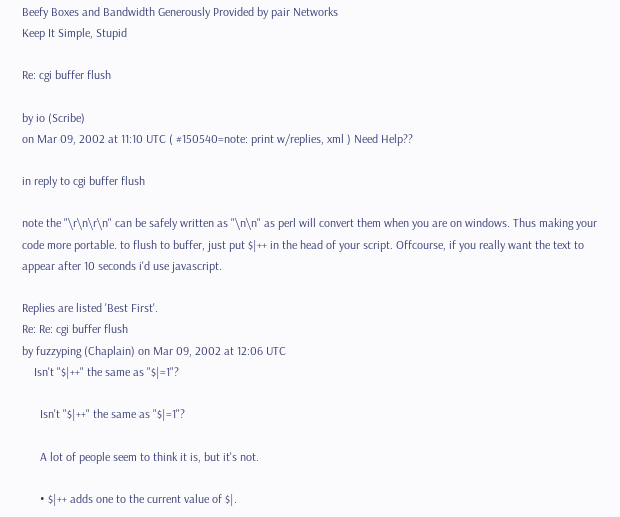Beefy Boxes and Bandwidth Generously Provided by pair Networks
Keep It Simple, Stupid

Re: cgi buffer flush

by io (Scribe)
on Mar 09, 2002 at 11:10 UTC ( #150540=note: print w/replies, xml ) Need Help??

in reply to cgi buffer flush

note the "\r\n\r\n" can be safely written as "\n\n" as perl will convert them when you are on windows. Thus making your code more portable. to flush to buffer, just put $|++ in the head of your script. Offcourse, if you really want the text to appear after 10 seconds i'd use javascript.

Replies are listed 'Best First'.
Re: Re: cgi buffer flush
by fuzzyping (Chaplain) on Mar 09, 2002 at 12:06 UTC
    Isn't "$|++" the same as "$|=1"?

      Isn't "$|++" the same as "$|=1"?

      A lot of people seem to think it is, but it's not.

      • $|++ adds one to the current value of $|.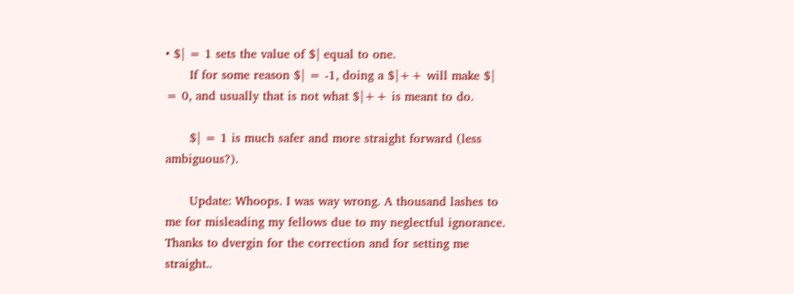• $| = 1 sets the value of $| equal to one.
      If for some reason $| = -1, doing a $|++ will make $| = 0, and usually that is not what $|++ is meant to do.

      $| = 1 is much safer and more straight forward (less ambiguous?).

      Update: Whoops. I was way wrong. A thousand lashes to me for misleading my fellows due to my neglectful ignorance. Thanks to dvergin for the correction and for setting me straight..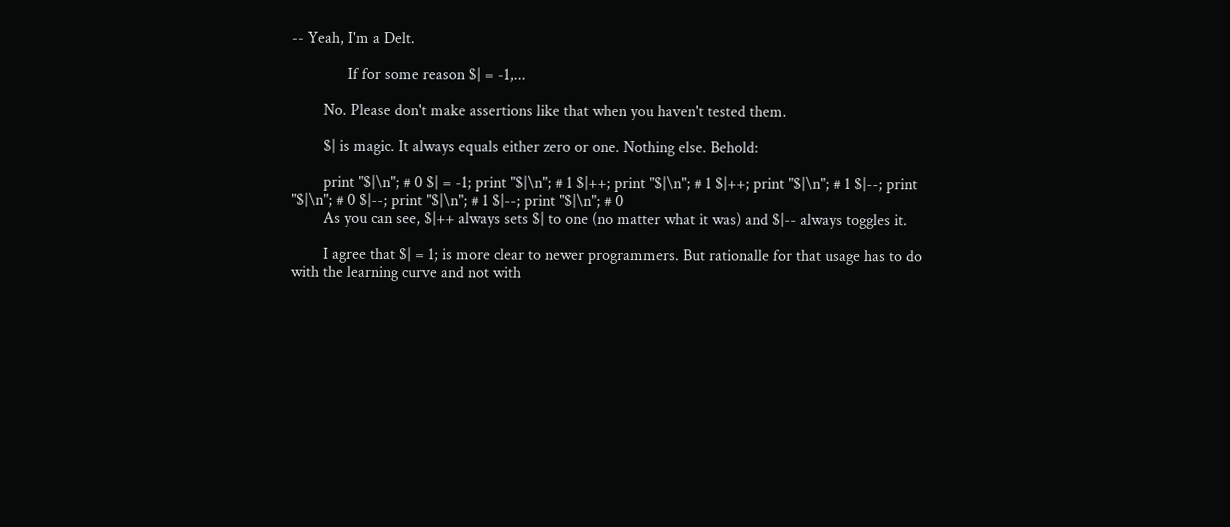-- Yeah, I'm a Delt.

              If for some reason $| = -1,...

        No. Please don't make assertions like that when you haven't tested them.

        $| is magic. It always equals either zero or one. Nothing else. Behold:

        print "$|\n"; # 0 $| = -1; print "$|\n"; # 1 $|++; print "$|\n"; # 1 $|++; print "$|\n"; # 1 $|--; print "$|\n"; # 0 $|--; print "$|\n"; # 1 $|--; print "$|\n"; # 0
        As you can see, $|++ always sets $| to one (no matter what it was) and $|-- always toggles it.

        I agree that $| = 1; is more clear to newer programmers. But rationalle for that usage has to do with the learning curve and not with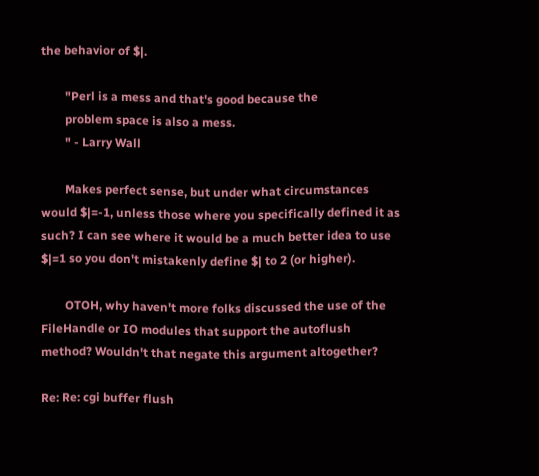the behavior of $|.

        "Perl is a mess and that's good because the
        problem space is also a mess.
        " - Larry Wall

        Makes perfect sense, but under what circumstances would $|=-1, unless those where you specifically defined it as such? I can see where it would be a much better idea to use $|=1 so you don't mistakenly define $| to 2 (or higher).

        OTOH, why haven't more folks discussed the use of the FileHandle or IO modules that support the autoflush method? Wouldn't that negate this argument altogether?

Re: Re: cgi buffer flush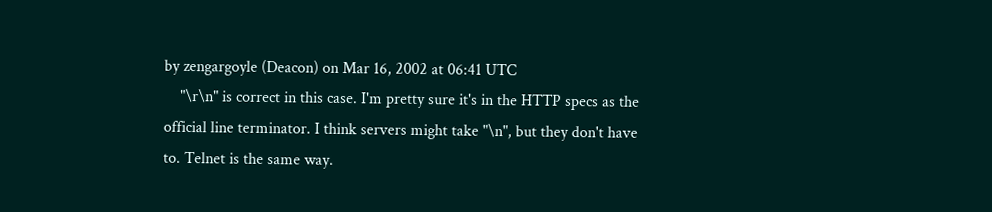by zengargoyle (Deacon) on Mar 16, 2002 at 06:41 UTC
    "\r\n" is correct in this case. I'm pretty sure it's in the HTTP specs as the official line terminator. I think servers might take "\n", but they don't have to. Telnet is the same way.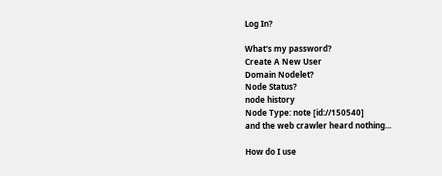Log In?

What's my password?
Create A New User
Domain Nodelet?
Node Status?
node history
Node Type: note [id://150540]
and the web crawler heard nothing...

How do I use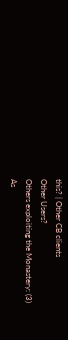this? | Other CB clients
Other Users?
Others exploiting the Monastery: (3)
As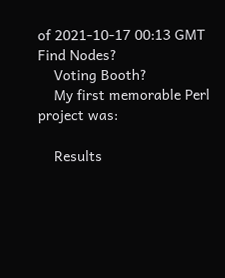of 2021-10-17 00:13 GMT
Find Nodes?
    Voting Booth?
    My first memorable Perl project was:

    Results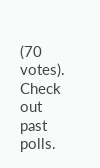(70 votes). Check out past polls.